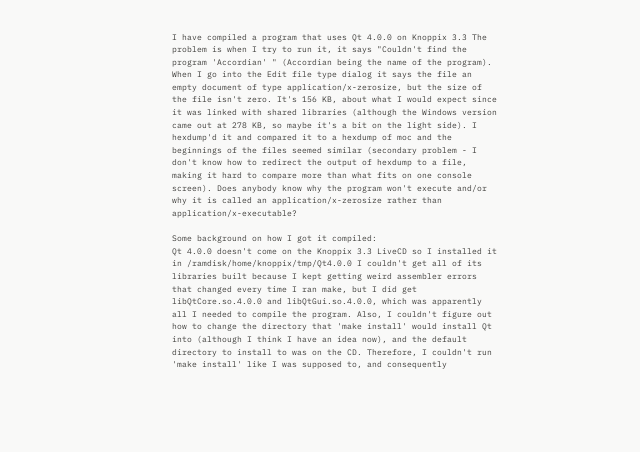I have compiled a program that uses Qt 4.0.0 on Knoppix 3.3 The problem is when I try to run it, it says "Couldn't find the program 'Accordian' " (Accordian being the name of the program). When I go into the Edit file type dialog it says the file an empty document of type application/x-zerosize, but the size of the file isn't zero. It's 156 KB, about what I would expect since it was linked with shared libraries (although the Windows version came out at 278 KB, so maybe it's a bit on the light side). I hexdump'd it and compared it to a hexdump of moc and the beginnings of the files seemed similar (secondary problem - I don't know how to redirect the output of hexdump to a file, making it hard to compare more than what fits on one console screen). Does anybody know why the program won't execute and/or why it is called an application/x-zerosize rather than application/x-executable?

Some background on how I got it compiled:
Qt 4.0.0 doesn't come on the Knoppix 3.3 LiveCD so I installed it in /ramdisk/home/knoppix/tmp/Qt4.0.0 I couldn't get all of its libraries built because I kept getting weird assembler errors that changed every time I ran make, but I did get libQtCore.so.4.0.0 and libQtGui.so.4.0.0, which was apparently all I needed to compile the program. Also, I couldn't figure out how to change the directory that 'make install' would install Qt into (although I think I have an idea now), and the default directory to install to was on the CD. Therefore, I couldn't run 'make install' like I was supposed to, and consequently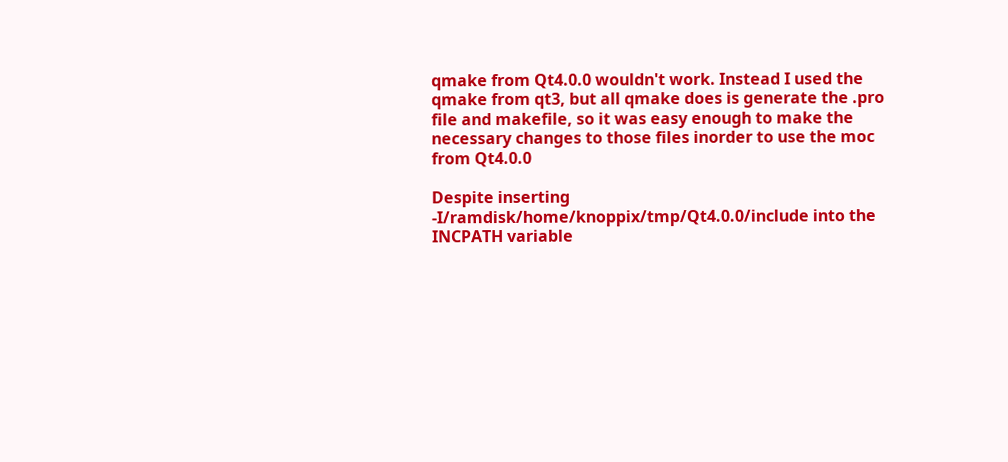qmake from Qt4.0.0 wouldn't work. Instead I used the qmake from qt3, but all qmake does is generate the .pro file and makefile, so it was easy enough to make the necessary changes to those files inorder to use the moc from Qt4.0.0

Despite inserting -I/ramdisk/home/knoppix/tmp/Qt4.0.0/include into the INCPATH variable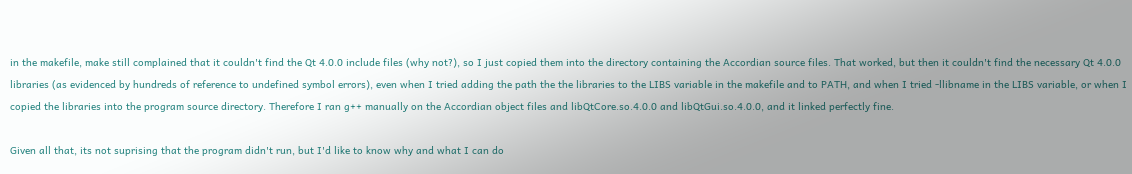in the makefile, make still complained that it couldn't find the Qt 4.0.0 include files (why not?), so I just copied them into the directory containing the Accordian source files. That worked, but then it couldn't find the necessary Qt 4.0.0 libraries (as evidenced by hundreds of reference to undefined symbol errors), even when I tried adding the path the the libraries to the LIBS variable in the makefile and to PATH, and when I tried -llibname in the LIBS variable, or when I copied the libraries into the program source directory. Therefore I ran g++ manually on the Accordian object files and libQtCore.so.4.0.0 and libQtGui.so.4.0.0, and it linked perfectly fine.

Given all that, its not suprising that the program didn't run, but I'd like to know why and what I can do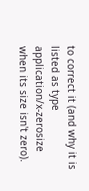to correct it (and why it is listed as type application/x-zerosize when its size isn't zero).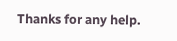Thanks for any help.